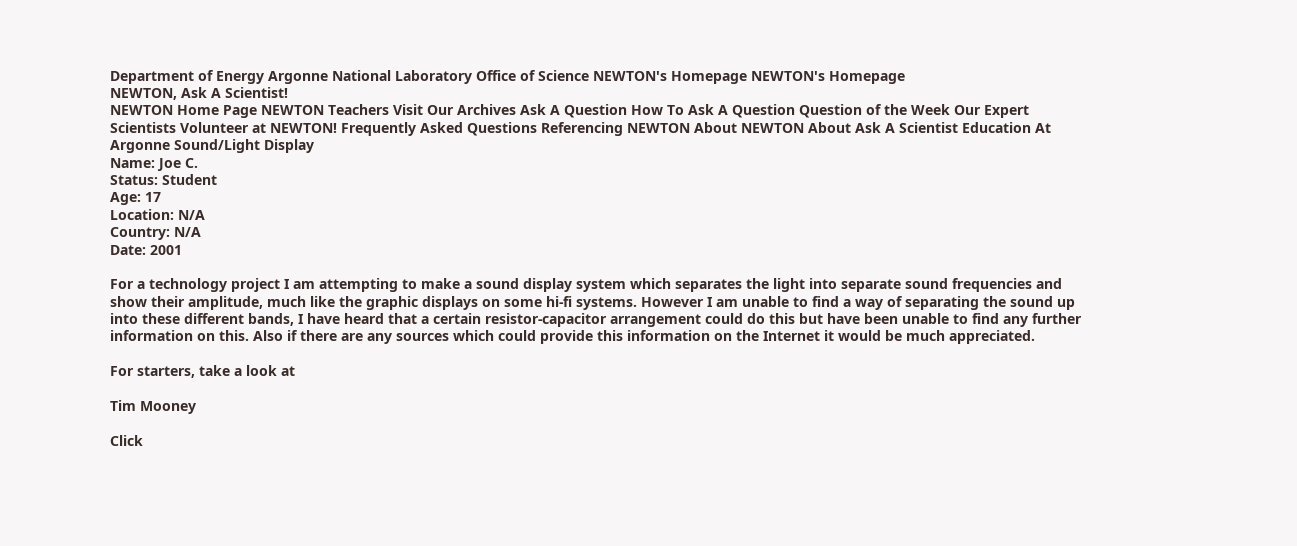Department of Energy Argonne National Laboratory Office of Science NEWTON's Homepage NEWTON's Homepage
NEWTON, Ask A Scientist!
NEWTON Home Page NEWTON Teachers Visit Our Archives Ask A Question How To Ask A Question Question of the Week Our Expert Scientists Volunteer at NEWTON! Frequently Asked Questions Referencing NEWTON About NEWTON About Ask A Scientist Education At Argonne Sound/Light Display
Name: Joe C.
Status: Student
Age: 17
Location: N/A
Country: N/A
Date: 2001

For a technology project I am attempting to make a sound display system which separates the light into separate sound frequencies and show their amplitude, much like the graphic displays on some hi-fi systems. However I am unable to find a way of separating the sound up into these different bands, I have heard that a certain resistor-capacitor arrangement could do this but have been unable to find any further information on this. Also if there are any sources which could provide this information on the Internet it would be much appreciated.

For starters, take a look at

Tim Mooney

Click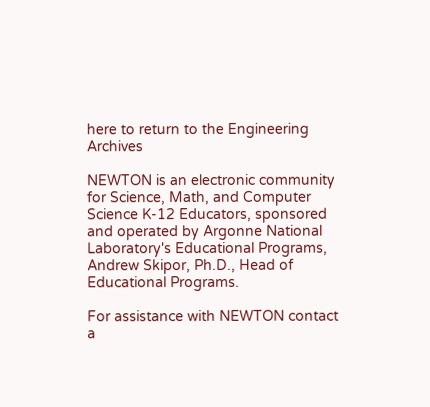here to return to the Engineering Archives

NEWTON is an electronic community for Science, Math, and Computer Science K-12 Educators, sponsored and operated by Argonne National Laboratory's Educational Programs, Andrew Skipor, Ph.D., Head of Educational Programs.

For assistance with NEWTON contact a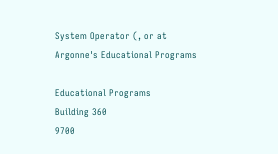System Operator (, or at Argonne's Educational Programs

Educational Programs
Building 360
9700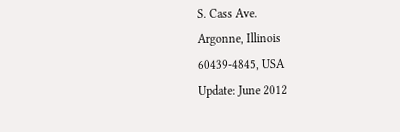S. Cass Ave.
Argonne, Illinois
60439-4845, USA
Update: June 2012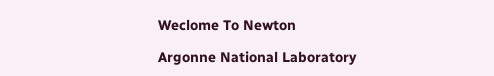Weclome To Newton

Argonne National Laboratory